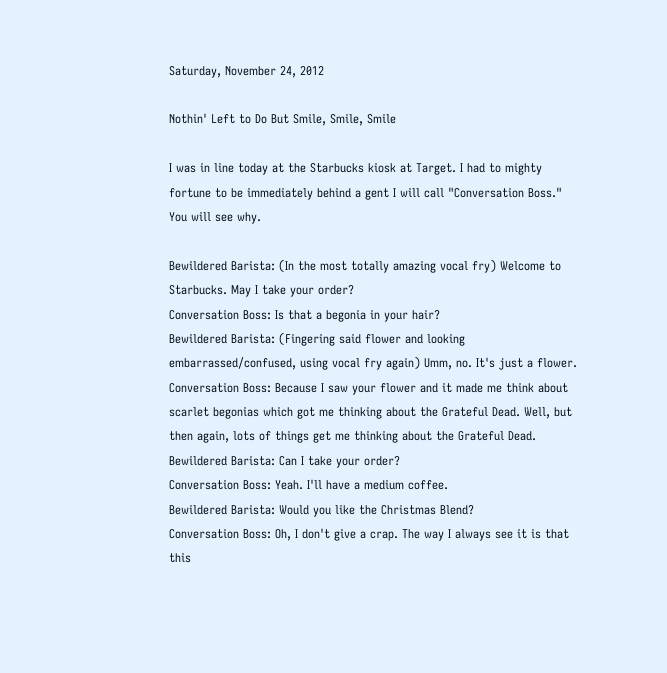Saturday, November 24, 2012

Nothin' Left to Do But Smile, Smile, Smile

I was in line today at the Starbucks kiosk at Target. I had to mighty fortune to be immediately behind a gent I will call "Conversation Boss." You will see why.

Bewildered Barista: (In the most totally amazing vocal fry) Welcome to Starbucks. May I take your order?
Conversation Boss: Is that a begonia in your hair?
Bewildered Barista: (Fingering said flower and looking embarrassed/confused, using vocal fry again) Umm, no. It's just a flower.
Conversation Boss: Because I saw your flower and it made me think about scarlet begonias which got me thinking about the Grateful Dead. Well, but then again, lots of things get me thinking about the Grateful Dead.
Bewildered Barista: Can I take your order?
Conversation Boss: Yeah. I'll have a medium coffee.
Bewildered Barista: Would you like the Christmas Blend?
Conversation Boss: Oh, I don't give a crap. The way I always see it is that this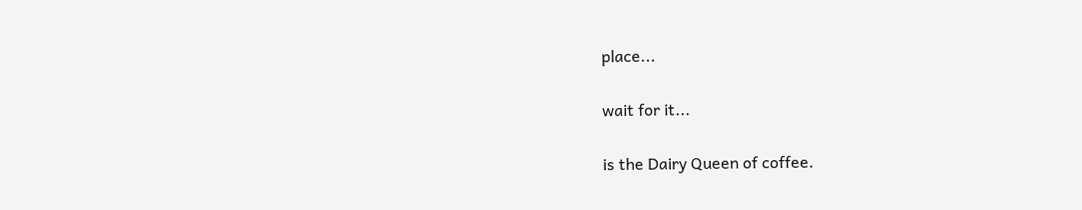place...

wait for it...

is the Dairy Queen of coffee.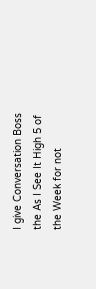I give Conversation Boss the As I See It High 5 of the Week for not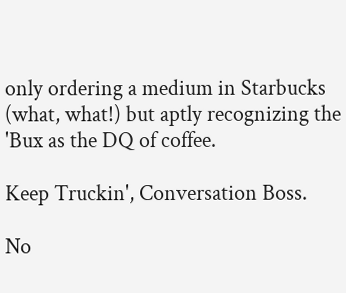only ordering a medium in Starbucks (what, what!) but aptly recognizing the 'Bux as the DQ of coffee.

Keep Truckin', Conversation Boss.

No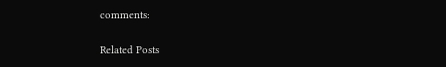comments:

Related Posts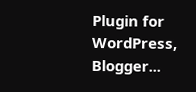Plugin for WordPress, Blogger...